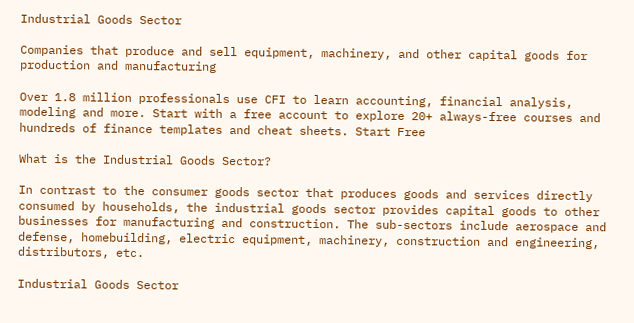Industrial Goods Sector

Companies that produce and sell equipment, machinery, and other capital goods for production and manufacturing

Over 1.8 million professionals use CFI to learn accounting, financial analysis, modeling and more. Start with a free account to explore 20+ always-free courses and hundreds of finance templates and cheat sheets. Start Free

What is the Industrial Goods Sector?

In contrast to the consumer goods sector that produces goods and services directly consumed by households, the industrial goods sector provides capital goods to other businesses for manufacturing and construction. The sub-sectors include aerospace and defense, homebuilding, electric equipment, machinery, construction and engineering, distributors, etc.

Industrial Goods Sector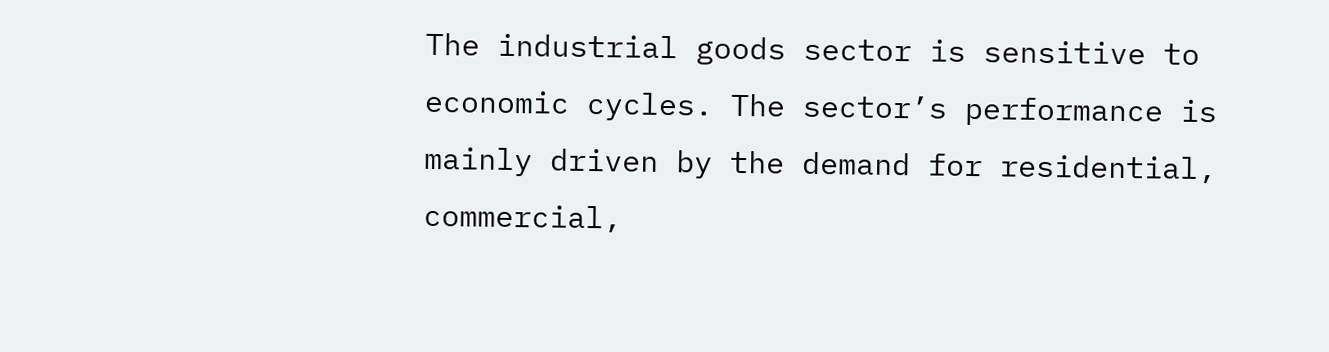The industrial goods sector is sensitive to economic cycles. The sector’s performance is mainly driven by the demand for residential, commercial,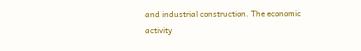and industrial construction. The economic activity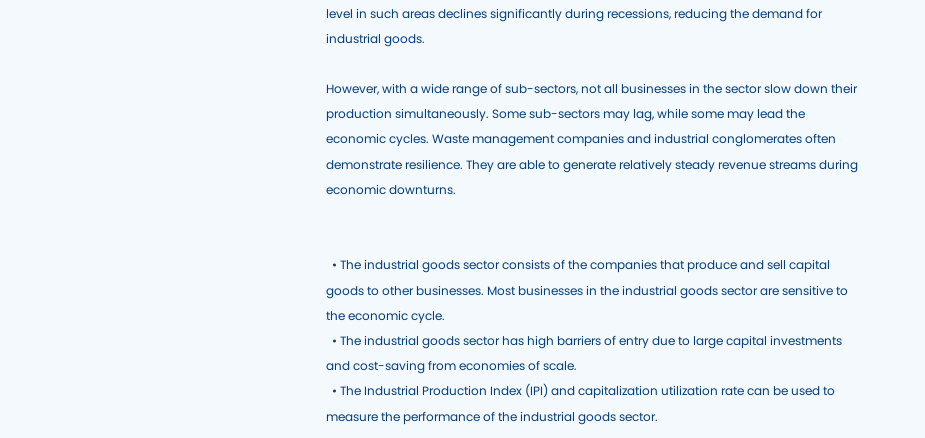level in such areas declines significantly during recessions, reducing the demand for industrial goods.

However, with a wide range of sub-sectors, not all businesses in the sector slow down their production simultaneously. Some sub-sectors may lag, while some may lead the economic cycles. Waste management companies and industrial conglomerates often demonstrate resilience. They are able to generate relatively steady revenue streams during economic downturns.


  • The industrial goods sector consists of the companies that produce and sell capital goods to other businesses. Most businesses in the industrial goods sector are sensitive to the economic cycle.
  • The industrial goods sector has high barriers of entry due to large capital investments and cost-saving from economies of scale.
  • The Industrial Production Index (IPI) and capitalization utilization rate can be used to measure the performance of the industrial goods sector.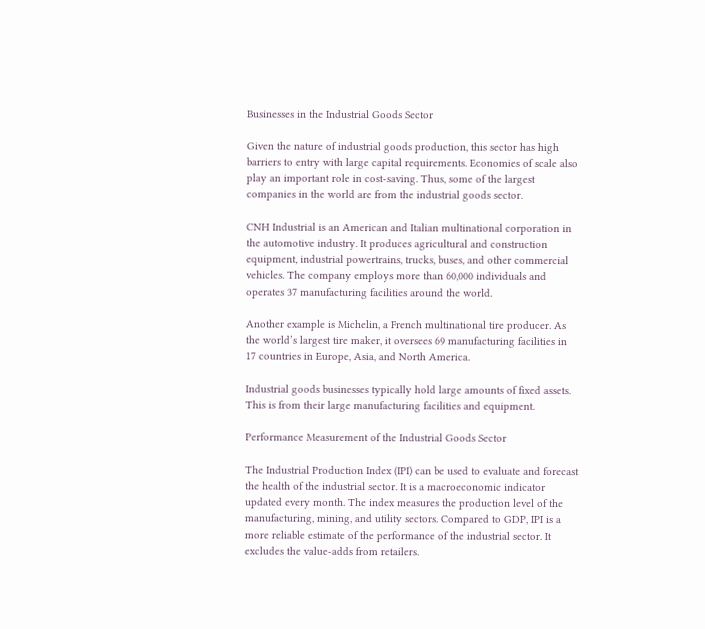Businesses in the Industrial Goods Sector

Given the nature of industrial goods production, this sector has high barriers to entry with large capital requirements. Economies of scale also play an important role in cost-saving. Thus, some of the largest companies in the world are from the industrial goods sector.

CNH Industrial is an American and Italian multinational corporation in the automotive industry. It produces agricultural and construction equipment, industrial powertrains, trucks, buses, and other commercial vehicles. The company employs more than 60,000 individuals and operates 37 manufacturing facilities around the world.

Another example is Michelin, a French multinational tire producer. As the world’s largest tire maker, it oversees 69 manufacturing facilities in 17 countries in Europe, Asia, and North America.

Industrial goods businesses typically hold large amounts of fixed assets. This is from their large manufacturing facilities and equipment.

Performance Measurement of the Industrial Goods Sector

The Industrial Production Index (IPI) can be used to evaluate and forecast the health of the industrial sector. It is a macroeconomic indicator updated every month. The index measures the production level of the manufacturing, mining, and utility sectors. Compared to GDP, IPI is a more reliable estimate of the performance of the industrial sector. It excludes the value-adds from retailers.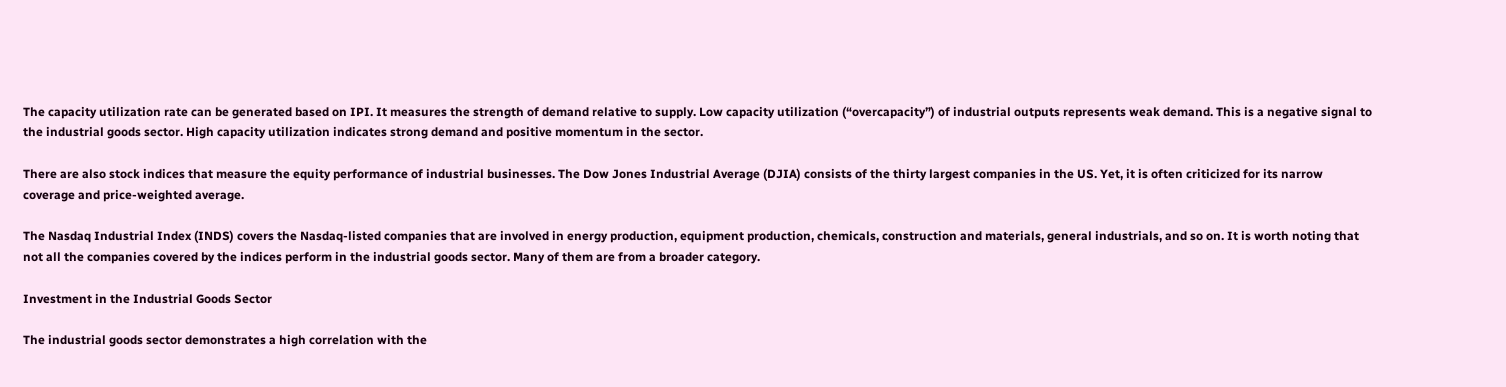The capacity utilization rate can be generated based on IPI. It measures the strength of demand relative to supply. Low capacity utilization (“overcapacity”) of industrial outputs represents weak demand. This is a negative signal to the industrial goods sector. High capacity utilization indicates strong demand and positive momentum in the sector.

There are also stock indices that measure the equity performance of industrial businesses. The Dow Jones Industrial Average (DJIA) consists of the thirty largest companies in the US. Yet, it is often criticized for its narrow coverage and price-weighted average.

The Nasdaq Industrial Index (INDS) covers the Nasdaq-listed companies that are involved in energy production, equipment production, chemicals, construction and materials, general industrials, and so on. It is worth noting that not all the companies covered by the indices perform in the industrial goods sector. Many of them are from a broader category.

Investment in the Industrial Goods Sector

The industrial goods sector demonstrates a high correlation with the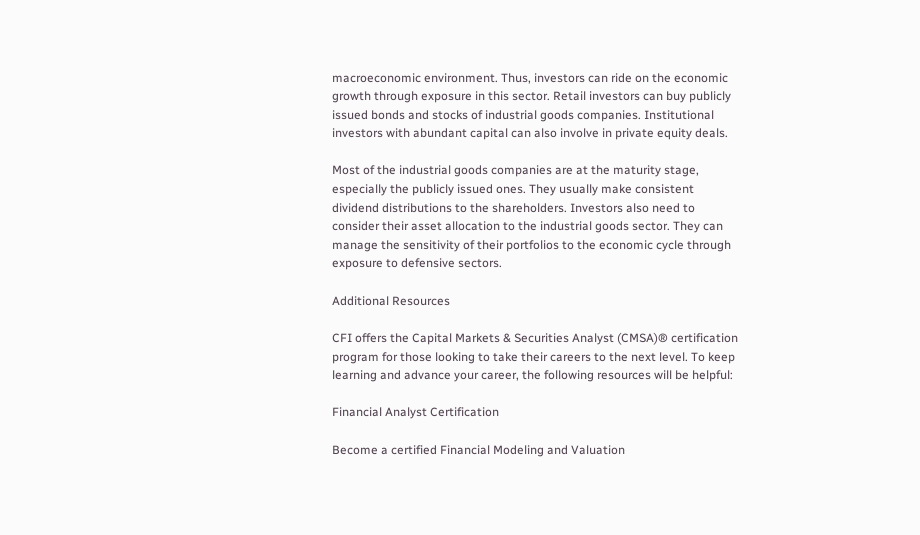macroeconomic environment. Thus, investors can ride on the economic growth through exposure in this sector. Retail investors can buy publicly issued bonds and stocks of industrial goods companies. Institutional investors with abundant capital can also involve in private equity deals.

Most of the industrial goods companies are at the maturity stage, especially the publicly issued ones. They usually make consistent dividend distributions to the shareholders. Investors also need to consider their asset allocation to the industrial goods sector. They can manage the sensitivity of their portfolios to the economic cycle through exposure to defensive sectors.

Additional Resources

CFI offers the Capital Markets & Securities Analyst (CMSA)® certification program for those looking to take their careers to the next level. To keep learning and advance your career, the following resources will be helpful:

Financial Analyst Certification

Become a certified Financial Modeling and Valuation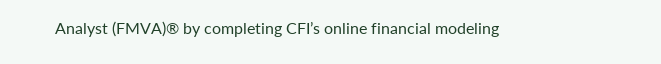Analyst (FMVA)® by completing CFI’s online financial modeling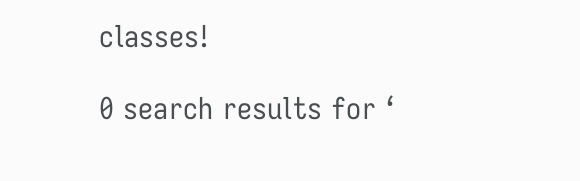classes!

0 search results for ‘